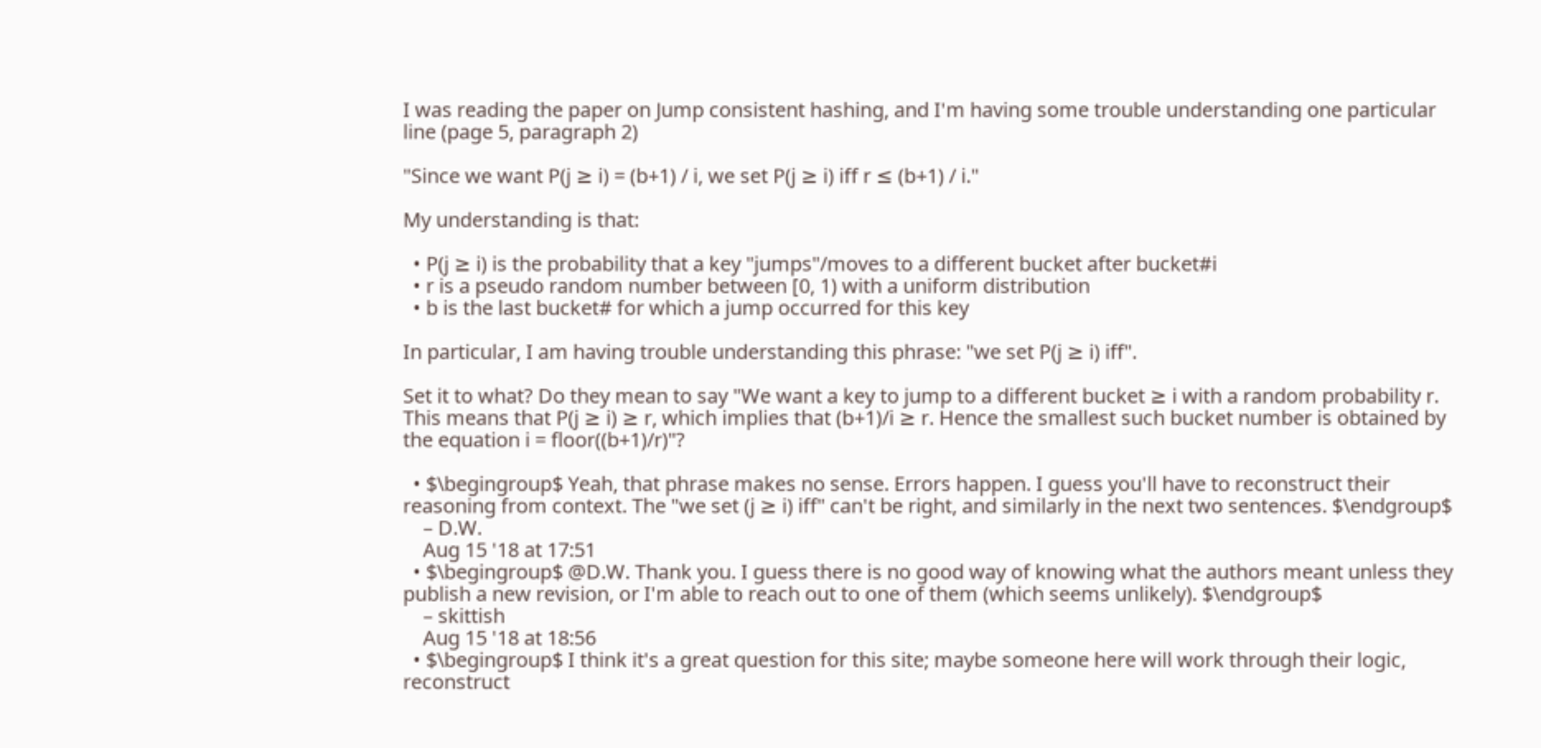I was reading the paper on Jump consistent hashing, and I'm having some trouble understanding one particular line (page 5, paragraph 2)

"Since we want P(j ≥ i) = (b+1) / i, we set P(j ≥ i) iff r ≤ (b+1) / i."

My understanding is that:

  • P(j ≥ i) is the probability that a key "jumps"/moves to a different bucket after bucket#i
  • r is a pseudo random number between [0, 1) with a uniform distribution
  • b is the last bucket# for which a jump occurred for this key

In particular, I am having trouble understanding this phrase: "we set P(j ≥ i) iff".

Set it to what? Do they mean to say "We want a key to jump to a different bucket ≥ i with a random probability r. This means that P(j ≥ i) ≥ r, which implies that (b+1)/i ≥ r. Hence the smallest such bucket number is obtained by the equation i = floor((b+1)/r)"?

  • $\begingroup$ Yeah, that phrase makes no sense. Errors happen. I guess you'll have to reconstruct their reasoning from context. The "we set (j ≥ i) iff" can't be right, and similarly in the next two sentences. $\endgroup$
    – D.W.
    Aug 15 '18 at 17:51
  • $\begingroup$ @D.W. Thank you. I guess there is no good way of knowing what the authors meant unless they publish a new revision, or I'm able to reach out to one of them (which seems unlikely). $\endgroup$
    – skittish
    Aug 15 '18 at 18:56
  • $\begingroup$ I think it's a great question for this site; maybe someone here will work through their logic, reconstruct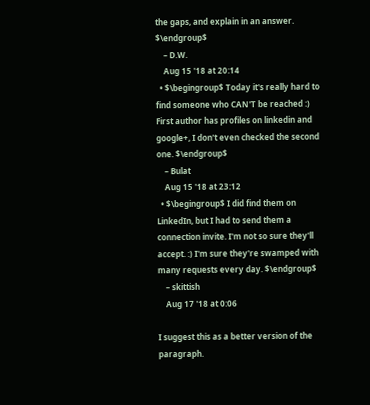the gaps, and explain in an answer. $\endgroup$
    – D.W.
    Aug 15 '18 at 20:14
  • $\begingroup$ Today it's really hard to find someone who CAN'T be reached :) First author has profiles on linkedin and google+, I don't even checked the second one. $\endgroup$
    – Bulat
    Aug 15 '18 at 23:12
  • $\begingroup$ I did find them on LinkedIn, but I had to send them a connection invite. I'm not so sure they'll accept. :) I'm sure they're swamped with many requests every day. $\endgroup$
    – skittish
    Aug 17 '18 at 0:06

I suggest this as a better version of the paragraph.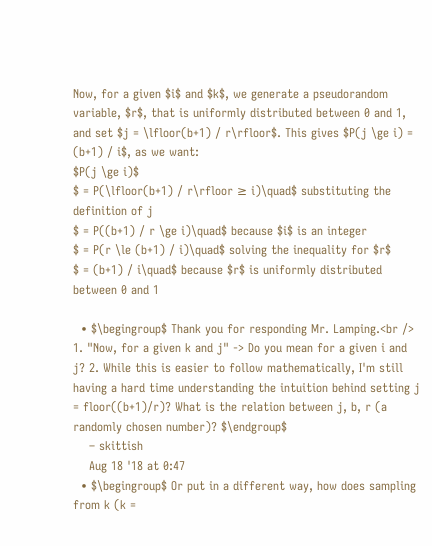Now, for a given $i$ and $k$, we generate a pseudorandom variable, $r$, that is uniformly distributed between 0 and 1, and set $j = \lfloor(b+1) / r\rfloor$. This gives $P(j \ge i) = (b+1) / i$, as we want:
$P(j \ge i)$
$ = P(\lfloor(b+1) / r\rfloor ≥ i)\quad$ substituting the definition of j
$ = P((b+1) / r \ge i)\quad$ because $i$ is an integer
$ = P(r \le (b+1) / i)\quad$ solving the inequality for $r$
$ = (b+1) / i\quad$ because $r$ is uniformly distributed between 0 and 1

  • $\begingroup$ Thank you for responding Mr. Lamping.<br /> 1. "Now, for a given k and j" -> Do you mean for a given i and j? 2. While this is easier to follow mathematically, I'm still having a hard time understanding the intuition behind setting j = floor((b+1)/r)? What is the relation between j, b, r (a randomly chosen number)? $\endgroup$
    – skittish
    Aug 18 '18 at 0:47
  • $\begingroup$ Or put in a different way, how does sampling from k (k =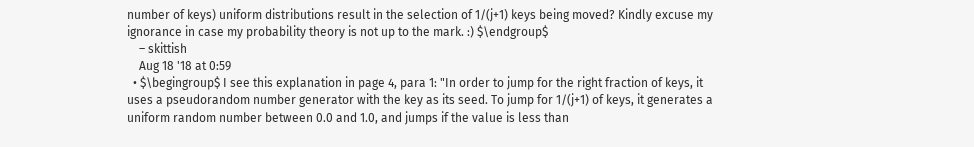number of keys) uniform distributions result in the selection of 1/(j+1) keys being moved? Kindly excuse my ignorance in case my probability theory is not up to the mark. :) $\endgroup$
    – skittish
    Aug 18 '18 at 0:59
  • $\begingroup$ I see this explanation in page 4, para 1: "In order to jump for the right fraction of keys, it uses a pseudorandom number generator with the key as its seed. To jump for 1/(j+1) of keys, it generates a uniform random number between 0.0 and 1.0, and jumps if the value is less than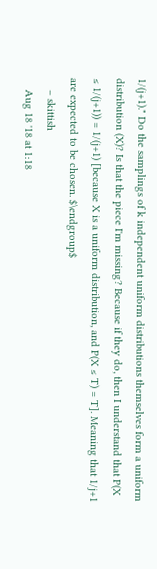1/(j+1)." Do the samplings of k independent uniform distributions themselves form a uniform distribution (X)? Is that the piece I'm missing? Because if they do, then I understand that P(X ≤ 1/(j+1)) = 1/(j+1) [because X is a uniform distribution, and P(X ≤ T) = T]. Meaning that 1/j+1 are expected to be chosen. $\endgroup$
    – skittish
    Aug 18 '18 at 1:18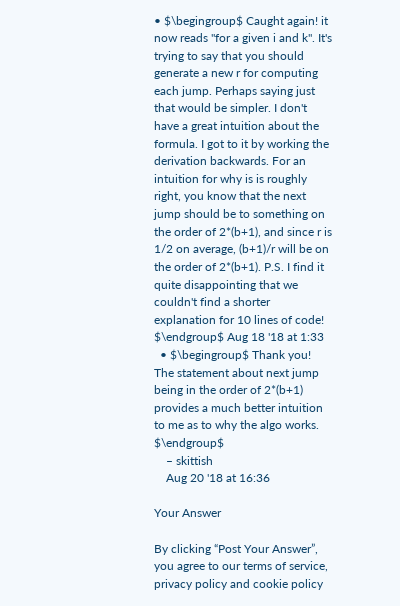• $\begingroup$ Caught again! it now reads "for a given i and k". It's trying to say that you should generate a new r for computing each jump. Perhaps saying just that would be simpler. I don't have a great intuition about the formula. I got to it by working the derivation backwards. For an intuition for why is is roughly right, you know that the next jump should be to something on the order of 2*(b+1), and since r is 1/2 on average, (b+1)/r will be on the order of 2*(b+1). P.S. I find it quite disappointing that we couldn't find a shorter explanation for 10 lines of code! $\endgroup$ Aug 18 '18 at 1:33
  • $\begingroup$ Thank you! The statement about next jump being in the order of 2*(b+1) provides a much better intuition to me as to why the algo works. $\endgroup$
    – skittish
    Aug 20 '18 at 16:36

Your Answer

By clicking “Post Your Answer”, you agree to our terms of service, privacy policy and cookie policy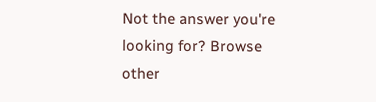Not the answer you're looking for? Browse other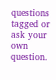questions tagged or ask your own question.